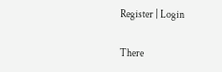Register | Login

There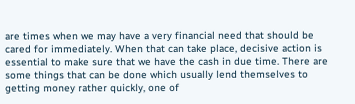are times when we may have a very financial need that should be cared for immediately. When that can take place, decisive action is essential to make sure that we have the cash in due time. There are some things that can be done which usually lend themselves to getting money rather quickly, one of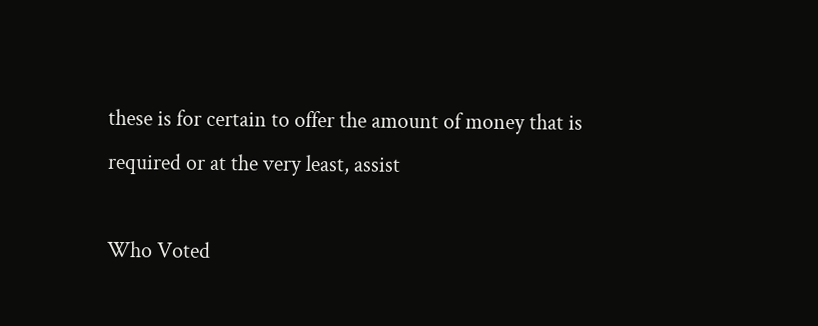these is for certain to offer the amount of money that is required or at the very least, assist

Who Voted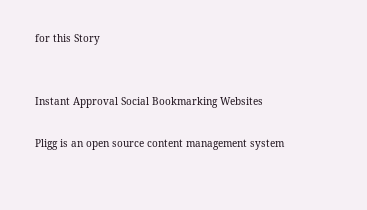for this Story


Instant Approval Social Bookmarking Websites

Pligg is an open source content management system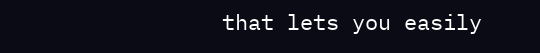that lets you easily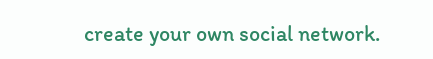create your own social network.